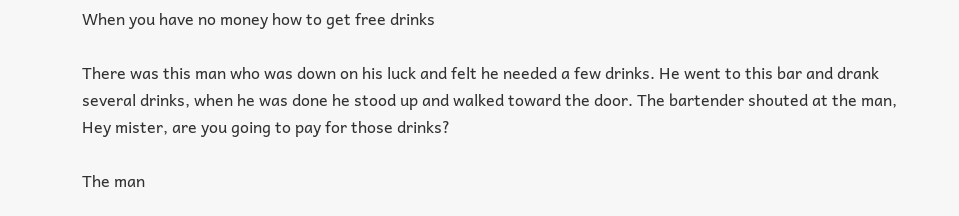When you have no money how to get free drinks

There was this man who was down on his luck and felt he needed a few drinks. He went to this bar and drank several drinks, when he was done he stood up and walked toward the door. The bartender shouted at the man, Hey mister, are you going to pay for those drinks?

The man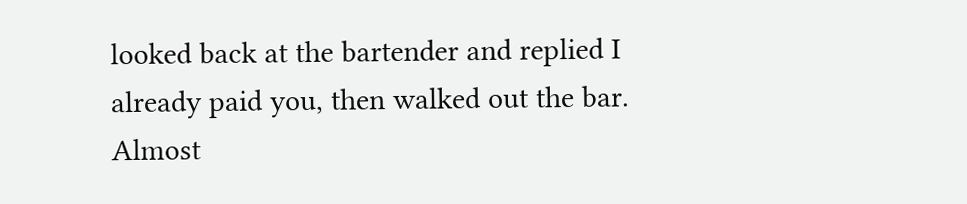looked back at the bartender and replied I already paid you, then walked out the bar. Almost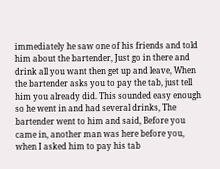immediately he saw one of his friends and told him about the bartender, Just go in there and drink all you want then get up and leave, When the bartender asks you to pay the tab, just tell him you already did. This sounded easy enough so he went in and had several drinks, The bartender went to him and said, Before you came in, another man was here before you, when I asked him to pay his tab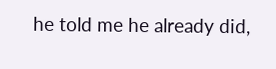he told me he already did,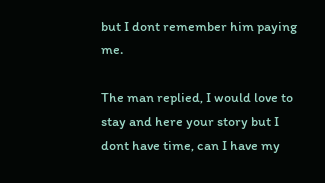but I dont remember him paying me.

The man replied, I would love to stay and here your story but I dont have time, can I have my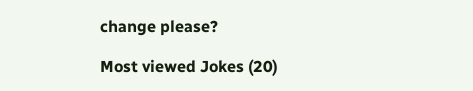change please?

Most viewed Jokes (20)